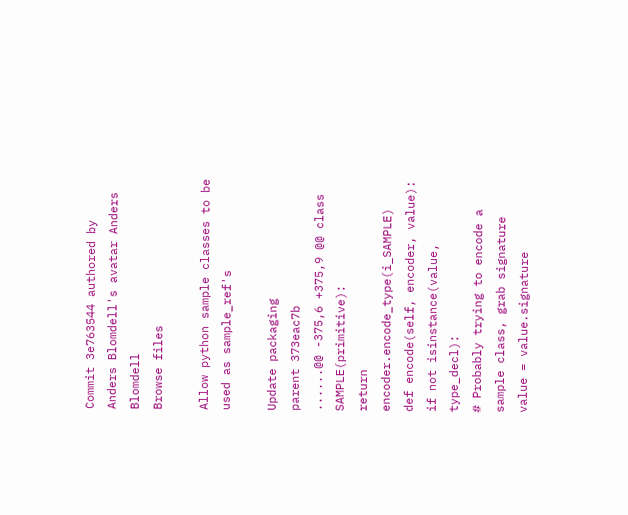Commit 3e763544 authored by Anders Blomdell's avatar Anders Blomdell
Browse files

Allow python sample classes to be used as sample_ref's

Update packaging
parent 373eac7b
......@@ -375,6 +375,9 @@ class SAMPLE(primitive):
return encoder.encode_type(i_SAMPLE)
def encode(self, encoder, value):
if not isinstance(value, type_decl):
# Probably trying to encode a sample class, grab signature
value = value.signature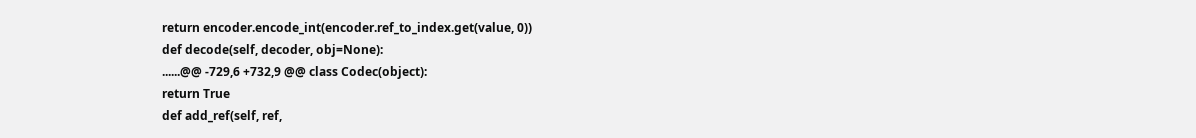return encoder.encode_int(encoder.ref_to_index.get(value, 0))
def decode(self, decoder, obj=None):
......@@ -729,6 +732,9 @@ class Codec(object):
return True
def add_ref(self, ref,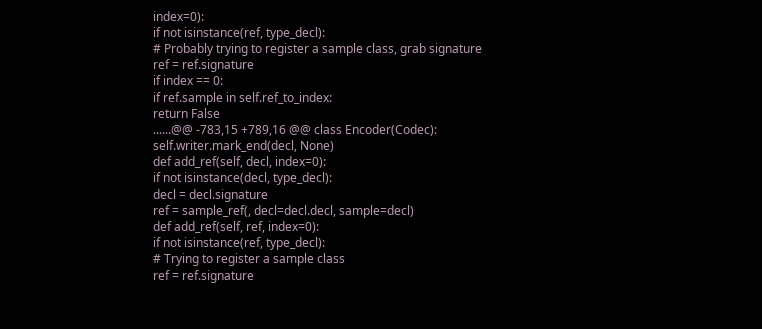index=0):
if not isinstance(ref, type_decl):
# Probably trying to register a sample class, grab signature
ref = ref.signature
if index == 0:
if ref.sample in self.ref_to_index:
return False
......@@ -783,15 +789,16 @@ class Encoder(Codec):
self.writer.mark_end(decl, None)
def add_ref(self, decl, index=0):
if not isinstance(decl, type_decl):
decl = decl.signature
ref = sample_ref(, decl=decl.decl, sample=decl)
def add_ref(self, ref, index=0):
if not isinstance(ref, type_decl):
# Trying to register a sample class
ref = ref.signature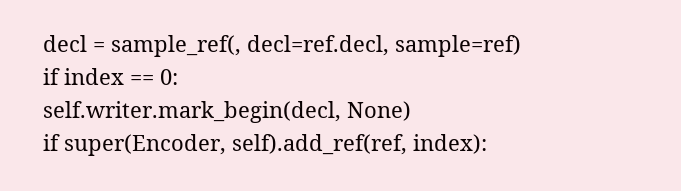decl = sample_ref(, decl=ref.decl, sample=ref)
if index == 0:
self.writer.mark_begin(decl, None)
if super(Encoder, self).add_ref(ref, index):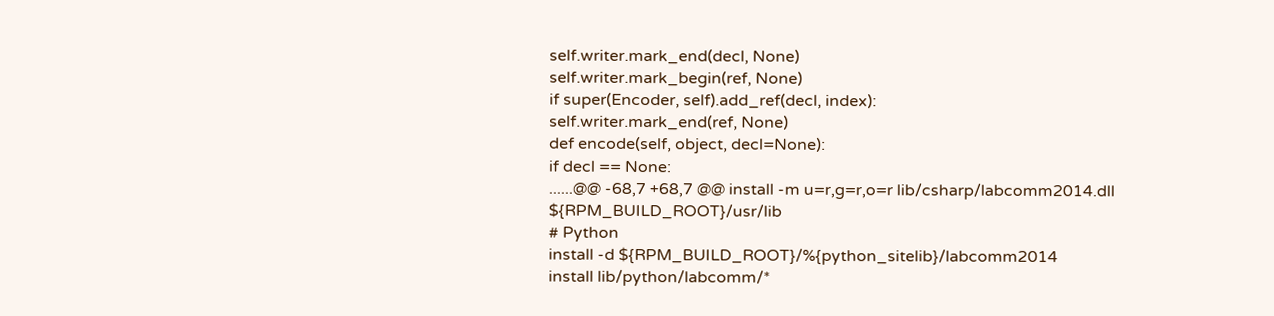self.writer.mark_end(decl, None)
self.writer.mark_begin(ref, None)
if super(Encoder, self).add_ref(decl, index):
self.writer.mark_end(ref, None)
def encode(self, object, decl=None):
if decl == None:
......@@ -68,7 +68,7 @@ install -m u=r,g=r,o=r lib/csharp/labcomm2014.dll ${RPM_BUILD_ROOT}/usr/lib
# Python
install -d ${RPM_BUILD_ROOT}/%{python_sitelib}/labcomm2014
install lib/python/labcomm/*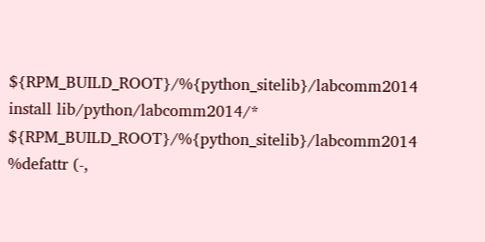${RPM_BUILD_ROOT}/%{python_sitelib}/labcomm2014
install lib/python/labcomm2014/* ${RPM_BUILD_ROOT}/%{python_sitelib}/labcomm2014
%defattr (-,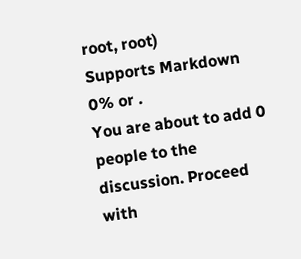root, root)
Supports Markdown
0% or .
You are about to add 0 people to the discussion. Proceed with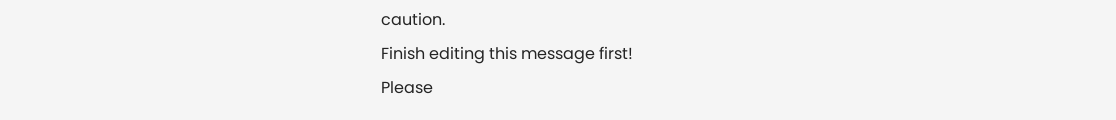caution.
Finish editing this message first!
Please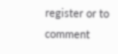register or to comment